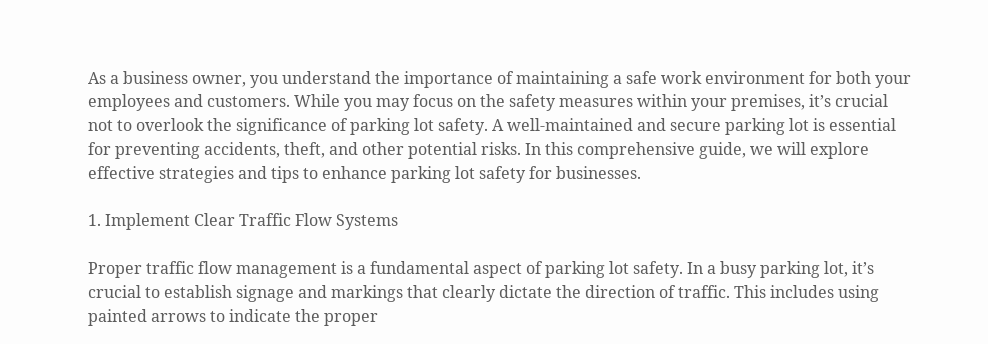As a business owner, you understand the importance of maintaining a safe work environment for both your employees and customers. While you may focus on the safety measures within your premises, it’s crucial not to overlook the significance of parking lot safety. A well-maintained and secure parking lot is essential for preventing accidents, theft, and other potential risks. In this comprehensive guide, we will explore effective strategies and tips to enhance parking lot safety for businesses.

1. Implement Clear Traffic Flow Systems

Proper traffic flow management is a fundamental aspect of parking lot safety. In a busy parking lot, it’s crucial to establish signage and markings that clearly dictate the direction of traffic. This includes using painted arrows to indicate the proper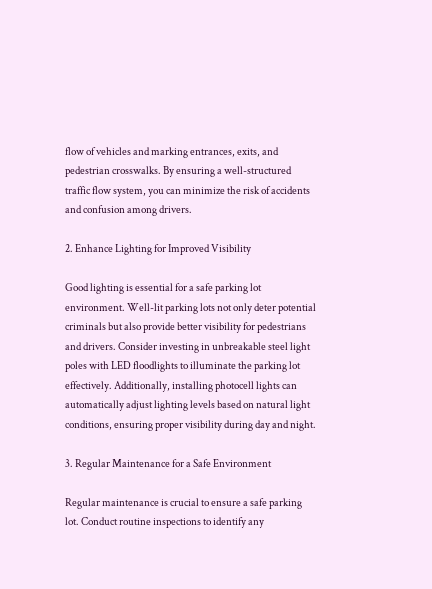flow of vehicles and marking entrances, exits, and pedestrian crosswalks. By ensuring a well-structured traffic flow system, you can minimize the risk of accidents and confusion among drivers.

2. Enhance Lighting for Improved Visibility

Good lighting is essential for a safe parking lot environment. Well-lit parking lots not only deter potential criminals but also provide better visibility for pedestrians and drivers. Consider investing in unbreakable steel light poles with LED floodlights to illuminate the parking lot effectively. Additionally, installing photocell lights can automatically adjust lighting levels based on natural light conditions, ensuring proper visibility during day and night.

3. Regular Maintenance for a Safe Environment

Regular maintenance is crucial to ensure a safe parking lot. Conduct routine inspections to identify any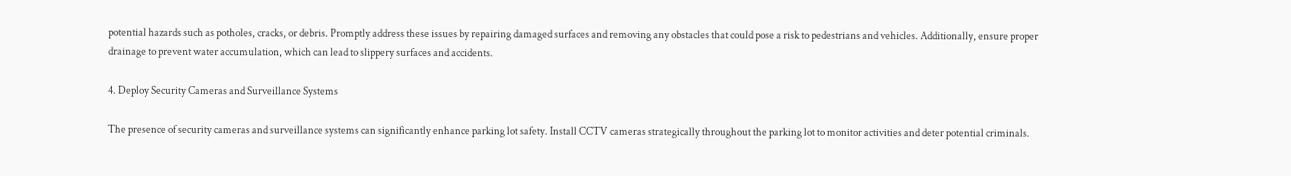potential hazards such as potholes, cracks, or debris. Promptly address these issues by repairing damaged surfaces and removing any obstacles that could pose a risk to pedestrians and vehicles. Additionally, ensure proper drainage to prevent water accumulation, which can lead to slippery surfaces and accidents.

4. Deploy Security Cameras and Surveillance Systems

The presence of security cameras and surveillance systems can significantly enhance parking lot safety. Install CCTV cameras strategically throughout the parking lot to monitor activities and deter potential criminals.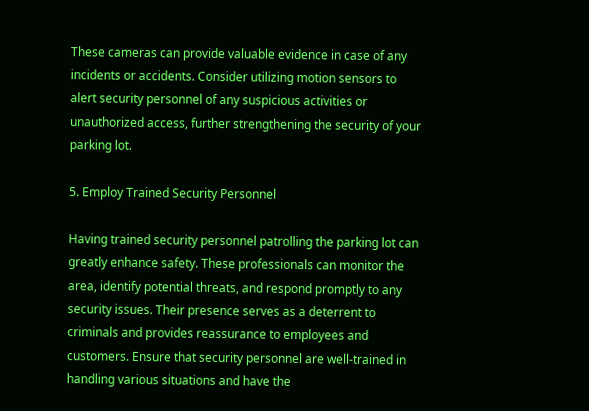These cameras can provide valuable evidence in case of any incidents or accidents. Consider utilizing motion sensors to alert security personnel of any suspicious activities or unauthorized access, further strengthening the security of your parking lot.

5. Employ Trained Security Personnel

Having trained security personnel patrolling the parking lot can greatly enhance safety. These professionals can monitor the area, identify potential threats, and respond promptly to any security issues. Their presence serves as a deterrent to criminals and provides reassurance to employees and customers. Ensure that security personnel are well-trained in handling various situations and have the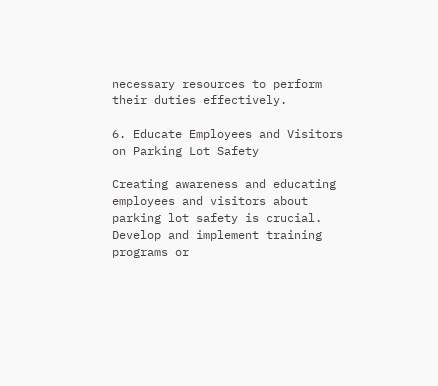necessary resources to perform their duties effectively.

6. Educate Employees and Visitors on Parking Lot Safety

Creating awareness and educating employees and visitors about parking lot safety is crucial. Develop and implement training programs or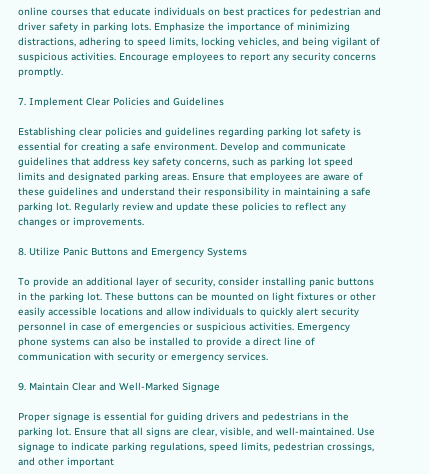online courses that educate individuals on best practices for pedestrian and driver safety in parking lots. Emphasize the importance of minimizing distractions, adhering to speed limits, locking vehicles, and being vigilant of suspicious activities. Encourage employees to report any security concerns promptly.

7. Implement Clear Policies and Guidelines

Establishing clear policies and guidelines regarding parking lot safety is essential for creating a safe environment. Develop and communicate guidelines that address key safety concerns, such as parking lot speed limits and designated parking areas. Ensure that employees are aware of these guidelines and understand their responsibility in maintaining a safe parking lot. Regularly review and update these policies to reflect any changes or improvements.

8. Utilize Panic Buttons and Emergency Systems

To provide an additional layer of security, consider installing panic buttons in the parking lot. These buttons can be mounted on light fixtures or other easily accessible locations and allow individuals to quickly alert security personnel in case of emergencies or suspicious activities. Emergency phone systems can also be installed to provide a direct line of communication with security or emergency services.

9. Maintain Clear and Well-Marked Signage

Proper signage is essential for guiding drivers and pedestrians in the parking lot. Ensure that all signs are clear, visible, and well-maintained. Use signage to indicate parking regulations, speed limits, pedestrian crossings, and other important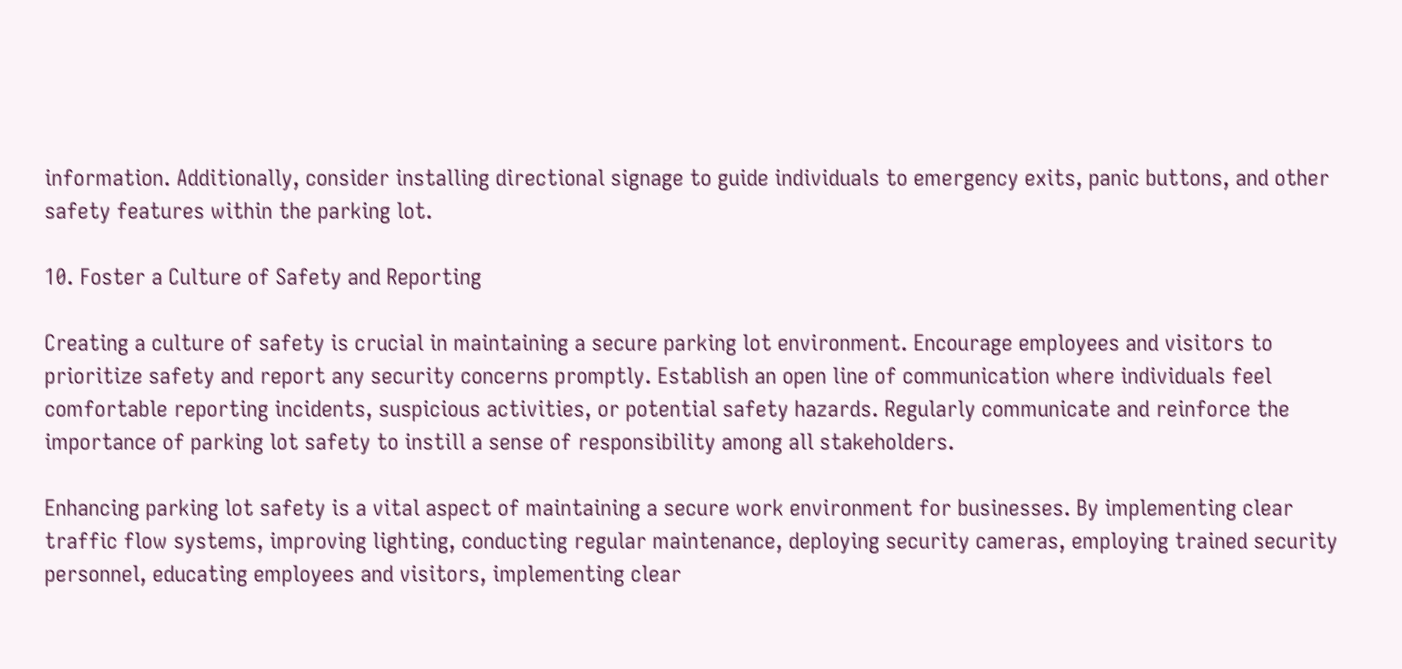information. Additionally, consider installing directional signage to guide individuals to emergency exits, panic buttons, and other safety features within the parking lot.

10. Foster a Culture of Safety and Reporting

Creating a culture of safety is crucial in maintaining a secure parking lot environment. Encourage employees and visitors to prioritize safety and report any security concerns promptly. Establish an open line of communication where individuals feel comfortable reporting incidents, suspicious activities, or potential safety hazards. Regularly communicate and reinforce the importance of parking lot safety to instill a sense of responsibility among all stakeholders.

Enhancing parking lot safety is a vital aspect of maintaining a secure work environment for businesses. By implementing clear traffic flow systems, improving lighting, conducting regular maintenance, deploying security cameras, employing trained security personnel, educating employees and visitors, implementing clear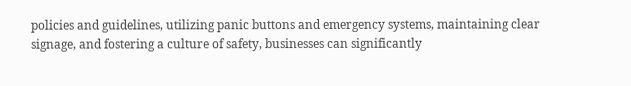policies and guidelines, utilizing panic buttons and emergency systems, maintaining clear signage, and fostering a culture of safety, businesses can significantly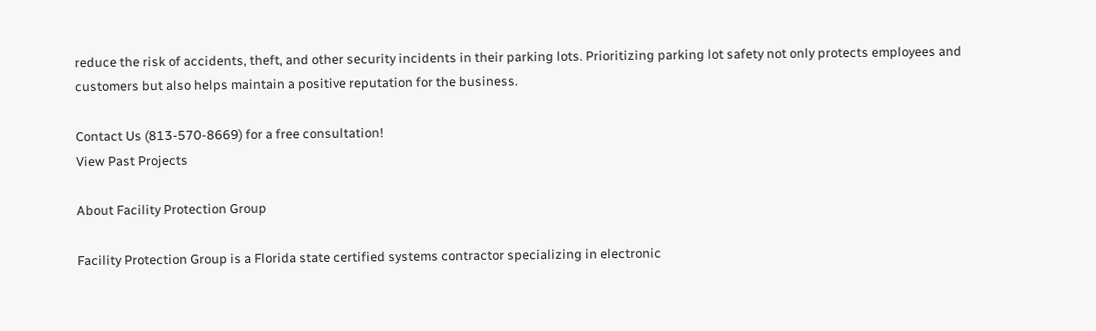reduce the risk of accidents, theft, and other security incidents in their parking lots. Prioritizing parking lot safety not only protects employees and customers but also helps maintain a positive reputation for the business.

Contact Us (813-570-8669) for a free consultation!
View Past Projects

About Facility Protection Group

Facility Protection Group is a Florida state certified systems contractor specializing in electronic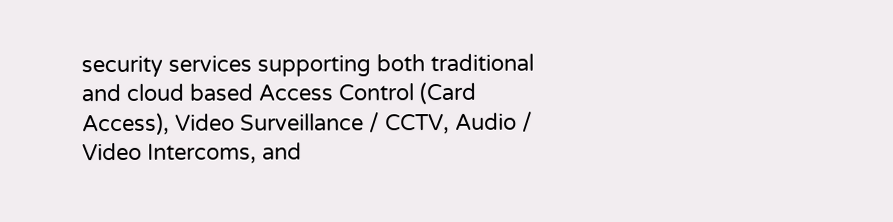security services supporting both traditional and cloud based Access Control (Card Access), Video Surveillance / CCTV, Audio / Video Intercoms, and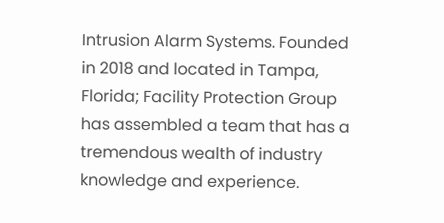Intrusion Alarm Systems. Founded in 2018 and located in Tampa, Florida; Facility Protection Group has assembled a team that has a tremendous wealth of industry knowledge and experience.